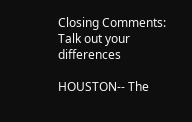Closing Comments: Talk out your differences

HOUSTON-- The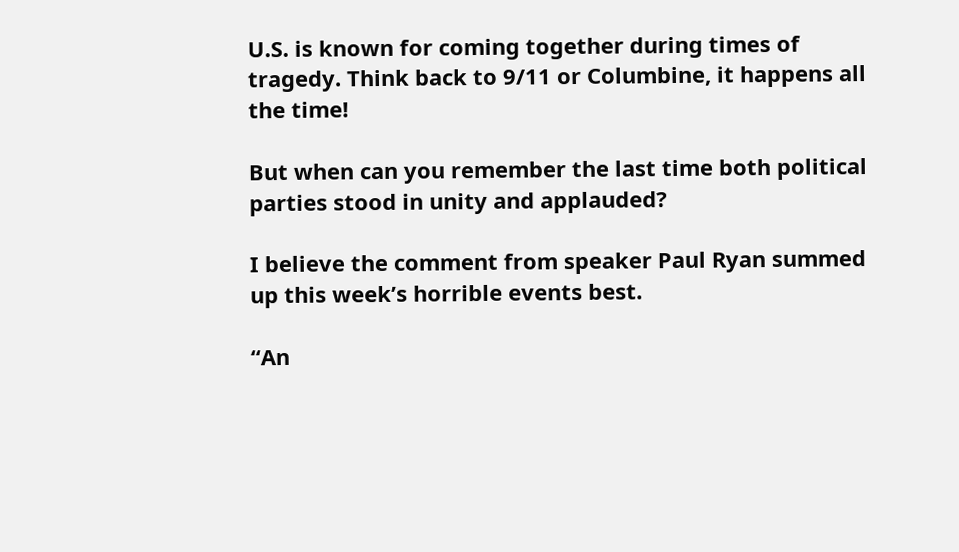U.S. is known for coming together during times of tragedy. Think back to 9/11 or Columbine, it happens all the time!

But when can you remember the last time both political parties stood in unity and applauded?

I believe the comment from speaker Paul Ryan summed up this week’s horrible events best.

“An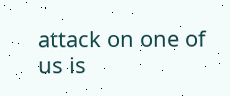attack on one of us is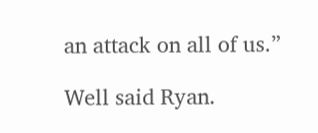an attack on all of us.”

Well said Ryan.